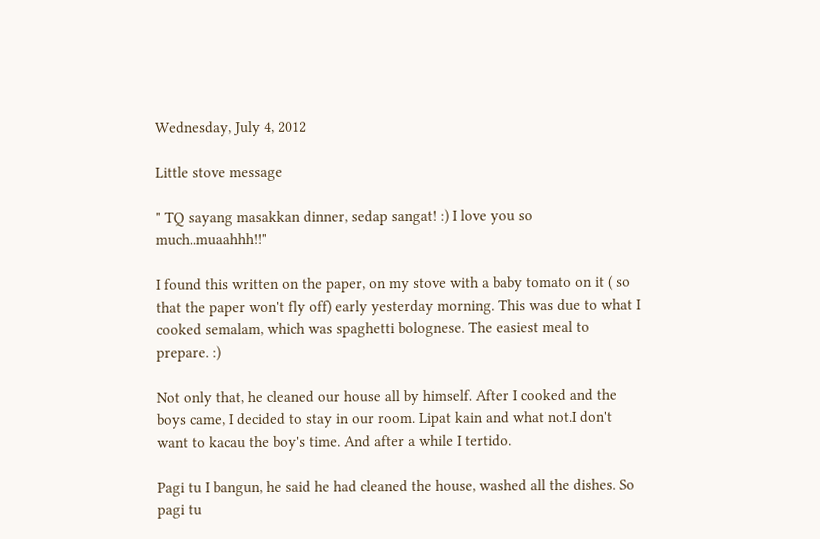Wednesday, July 4, 2012

Little stove message

" TQ sayang masakkan dinner, sedap sangat! :) I love you so much..muaahhh!!"

I found this written on the paper, on my stove with a baby tomato on it ( so that the paper won't fly off) early yesterday morning. This was due to what I cooked semalam, which was spaghetti bolognese. The easiest meal to prepare. :)

Not only that, he cleaned our house all by himself. After I cooked and the boys came, I decided to stay in our room. Lipat kain and what not.I don't want to kacau the boy's time. And after a while I tertido.

Pagi tu I bangun, he said he had cleaned the house, washed all the dishes. So pagi tu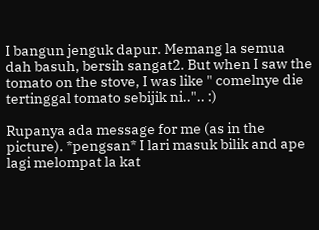I bangun jenguk dapur. Memang la semua dah basuh, bersih sangat2. But when I saw the tomato on the stove, I was like " comelnye die tertinggal tomato sebijik ni..".. :)

Rupanya ada message for me (as in the picture). *pengsan* I lari masuk bilik and ape lagi melompat la kat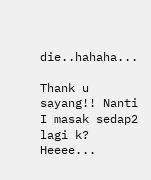die..hahaha...

Thank u sayang!! Nanti I masak sedap2 lagi k? Heeee...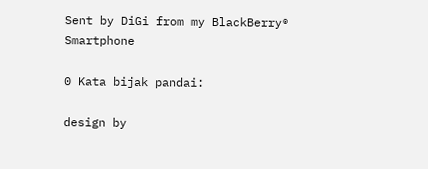Sent by DiGi from my BlackBerry® Smartphone

0 Kata bijak pandai:

design by